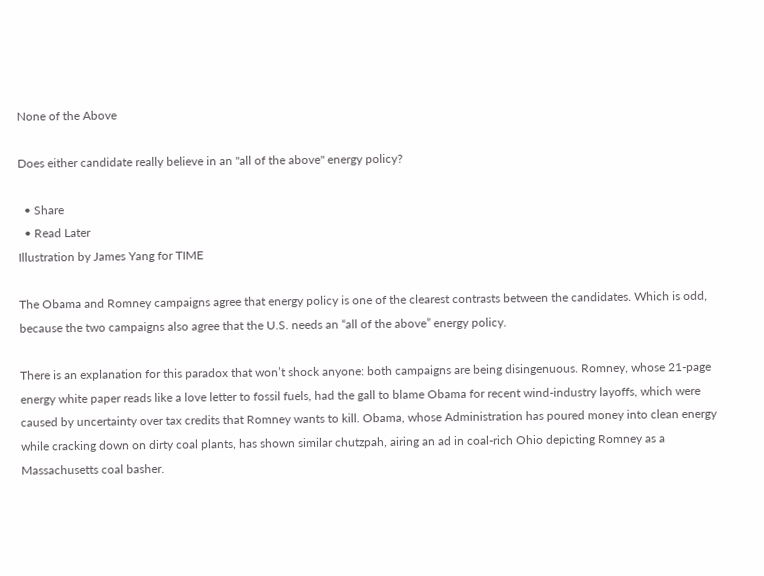None of the Above

Does either candidate really believe in an "all of the above" energy policy?

  • Share
  • Read Later
Illustration by James Yang for TIME

The Obama and Romney campaigns agree that energy policy is one of the clearest contrasts between the candidates. Which is odd, because the two campaigns also agree that the U.S. needs an “all of the above” energy policy.

There is an explanation for this paradox that won’t shock anyone: both campaigns are being disingenuous. Romney, whose 21-page energy white paper reads like a love letter to fossil fuels, had the gall to blame Obama for recent wind-industry layoffs, which were caused by uncertainty over tax credits that Romney wants to kill. Obama, whose Administration has poured money into clean energy while cracking down on dirty coal plants, has shown similar chutzpah, airing an ad in coal-rich Ohio depicting Romney as a Massachusetts coal basher.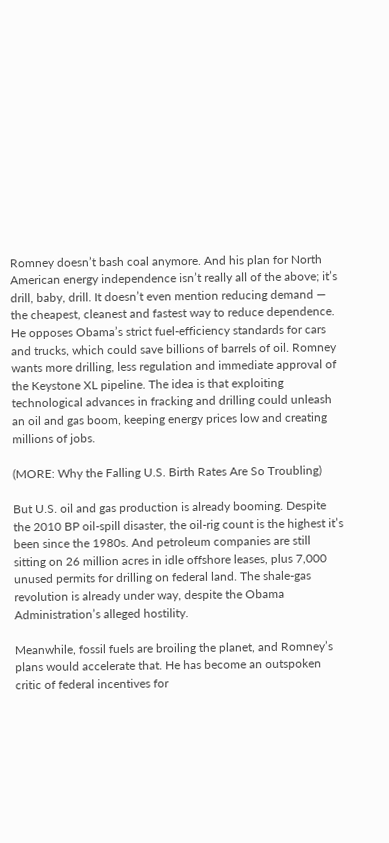Romney doesn’t bash coal anymore. And his plan for North American energy independence isn’t really all of the above; it’s drill, baby, drill. It doesn’t even mention reducing demand — the cheapest, cleanest and fastest way to reduce dependence. He opposes Obama’s strict fuel-efficiency standards for cars and trucks, which could save billions of barrels of oil. Romney wants more drilling, less regulation and immediate approval of the Keystone XL pipeline. The idea is that exploiting technological advances in fracking and drilling could unleash an oil and gas boom, keeping energy prices low and creating millions of jobs.

(MORE: Why the Falling U.S. Birth Rates Are So Troubling)

But U.S. oil and gas production is already booming. Despite the 2010 BP oil-spill disaster, the oil-rig count is the highest it’s been since the 1980s. And petroleum companies are still sitting on 26 million acres in idle offshore leases, plus 7,000 unused permits for drilling on federal land. The shale-gas revolution is already under way, despite the Obama Administration’s alleged hostility.

Meanwhile, fossil fuels are broiling the planet, and Romney’s plans would accelerate that. He has become an outspoken critic of federal incentives for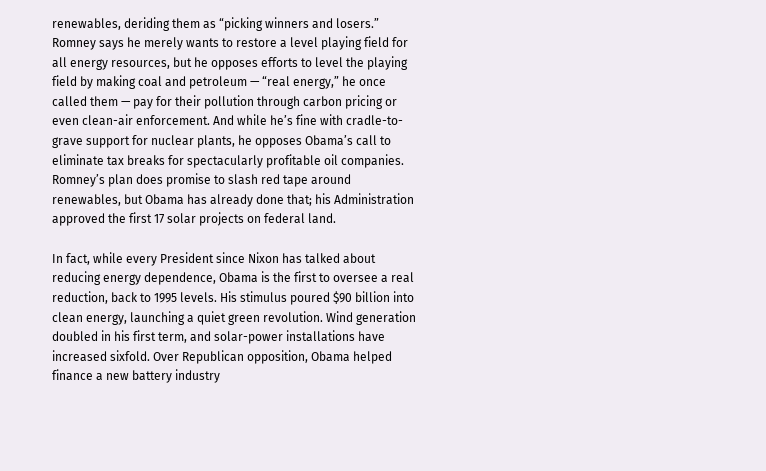renewables, deriding them as “picking winners and losers.” Romney says he merely wants to restore a level playing field for all energy resources, but he opposes efforts to level the playing field by making coal and petroleum — “real energy,” he once called them — pay for their pollution through carbon pricing or even clean-air enforcement. And while he’s fine with cradle-to-grave support for nuclear plants, he opposes Obama’s call to eliminate tax breaks for spectacularly profitable oil companies. Romney’s plan does promise to slash red tape around renewables, but Obama has already done that; his Administration approved the first 17 solar projects on federal land.

In fact, while every President since Nixon has talked about reducing energy dependence, Obama is the first to oversee a real reduction, back to 1995 levels. His stimulus poured $90 billion into clean energy, launching a quiet green revolution. Wind generation doubled in his first term, and solar-power installations have increased sixfold. Over Republican opposition, Obama helped finance a new battery industry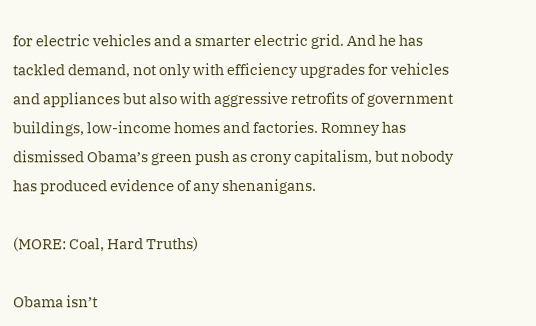for electric vehicles and a smarter electric grid. And he has tackled demand, not only with efficiency upgrades for vehicles and appliances but also with aggressive retrofits of government buildings, low-income homes and factories. Romney has dismissed Obama’s green push as crony capitalism, but nobody has produced evidence of any shenanigans.

(MORE: Coal, Hard Truths)

Obama isn’t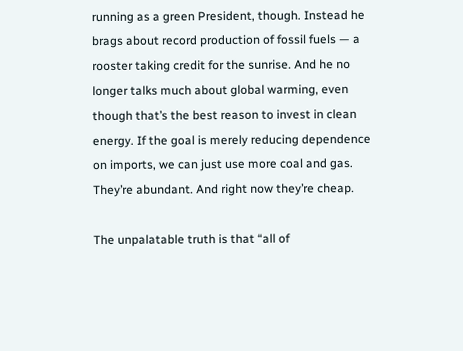running as a green President, though. Instead he brags about record production of fossil fuels — a rooster taking credit for the sunrise. And he no longer talks much about global warming, even though that’s the best reason to invest in clean energy. If the goal is merely reducing dependence on imports, we can just use more coal and gas. They’re abundant. And right now they’re cheap.

The unpalatable truth is that “all of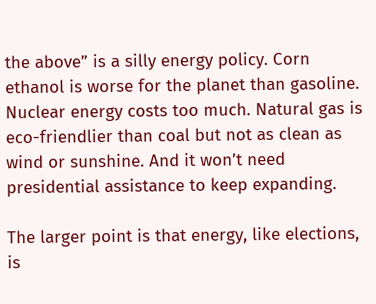the above” is a silly energy policy. Corn ethanol is worse for the planet than gasoline. Nuclear energy costs too much. Natural gas is eco-friendlier than coal but not as clean as wind or sunshine. And it won’t need presidential assistance to keep expanding.

The larger point is that energy, like elections, is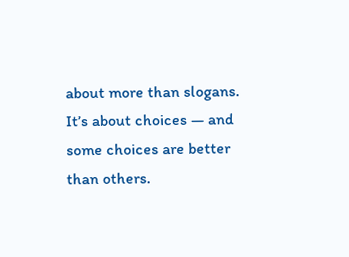about more than slogans. It’s about choices — and some choices are better than others.